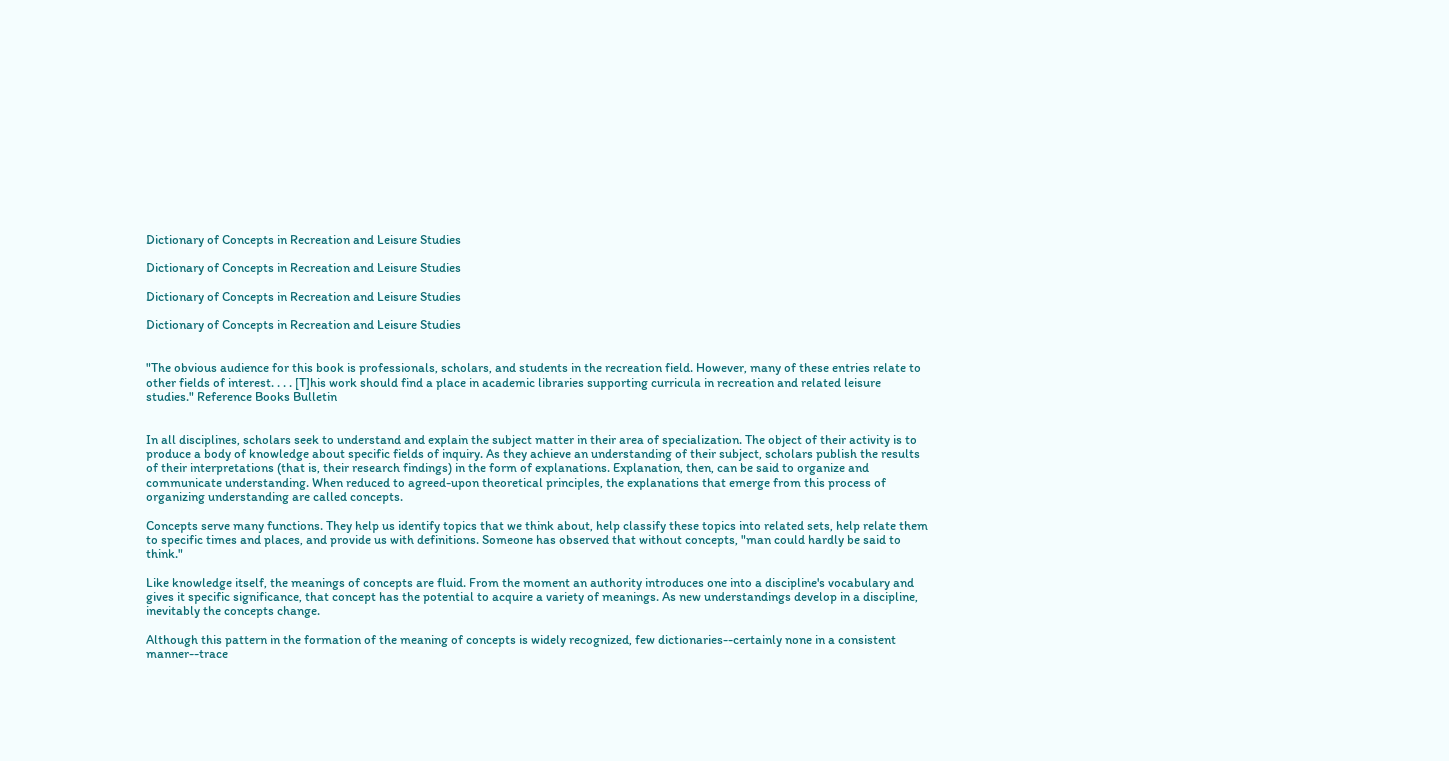Dictionary of Concepts in Recreation and Leisure Studies

Dictionary of Concepts in Recreation and Leisure Studies

Dictionary of Concepts in Recreation and Leisure Studies

Dictionary of Concepts in Recreation and Leisure Studies


"The obvious audience for this book is professionals, scholars, and students in the recreation field. However, many of these entries relate to other fields of interest. . . . [T]his work should find a place in academic libraries supporting curricula in recreation and related leisure studies." Reference Books Bulletin


In all disciplines, scholars seek to understand and explain the subject matter in their area of specialization. The object of their activity is to produce a body of knowledge about specific fields of inquiry. As they achieve an understanding of their subject, scholars publish the results of their interpretations (that is, their research findings) in the form of explanations. Explanation, then, can be said to organize and communicate understanding. When reduced to agreed-upon theoretical principles, the explanations that emerge from this process of organizing understanding are called concepts.

Concepts serve many functions. They help us identify topics that we think about, help classify these topics into related sets, help relate them to specific times and places, and provide us with definitions. Someone has observed that without concepts, "man could hardly be said to think."

Like knowledge itself, the meanings of concepts are fluid. From the moment an authority introduces one into a discipline's vocabulary and gives it specific significance, that concept has the potential to acquire a variety of meanings. As new understandings develop in a discipline, inevitably the concepts change.

Although this pattern in the formation of the meaning of concepts is widely recognized, few dictionaries--certainly none in a consistent manner--trace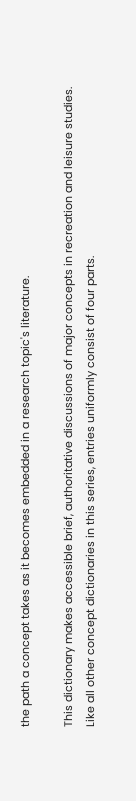the path a concept takes as it becomes embedded in a research topic's literature.

This dictionary makes accessible brief, authoritative discussions of major concepts in recreation and leisure studies. Like all other concept dictionaries in this series, entries uniformly consist of four parts.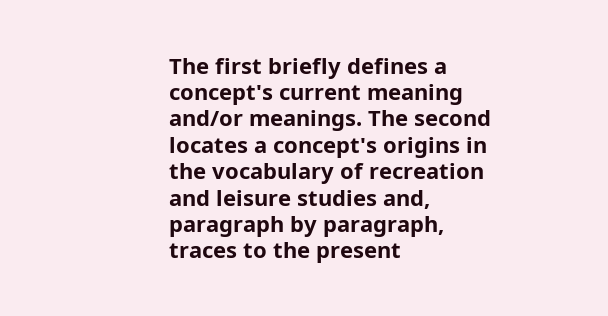The first briefly defines a concept's current meaning and/or meanings. The second locates a concept's origins in the vocabulary of recreation and leisure studies and, paragraph by paragraph, traces to the present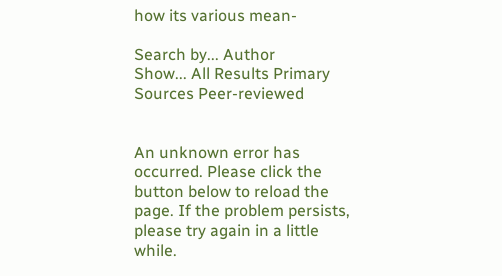how its various mean-

Search by... Author
Show... All Results Primary Sources Peer-reviewed


An unknown error has occurred. Please click the button below to reload the page. If the problem persists, please try again in a little while.